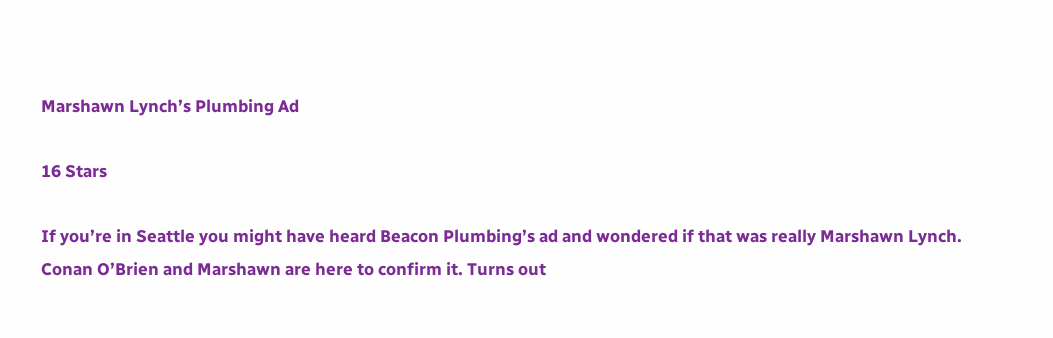Marshawn Lynch’s Plumbing Ad

16 Stars

If you’re in Seattle you might have heard Beacon Plumbing’s ad and wondered if that was really Marshawn Lynch. Conan O’Brien and Marshawn are here to confirm it. Turns out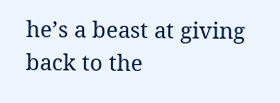he’s a beast at giving back to the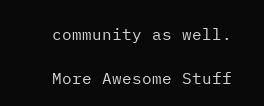community as well.

More Awesome Stuff